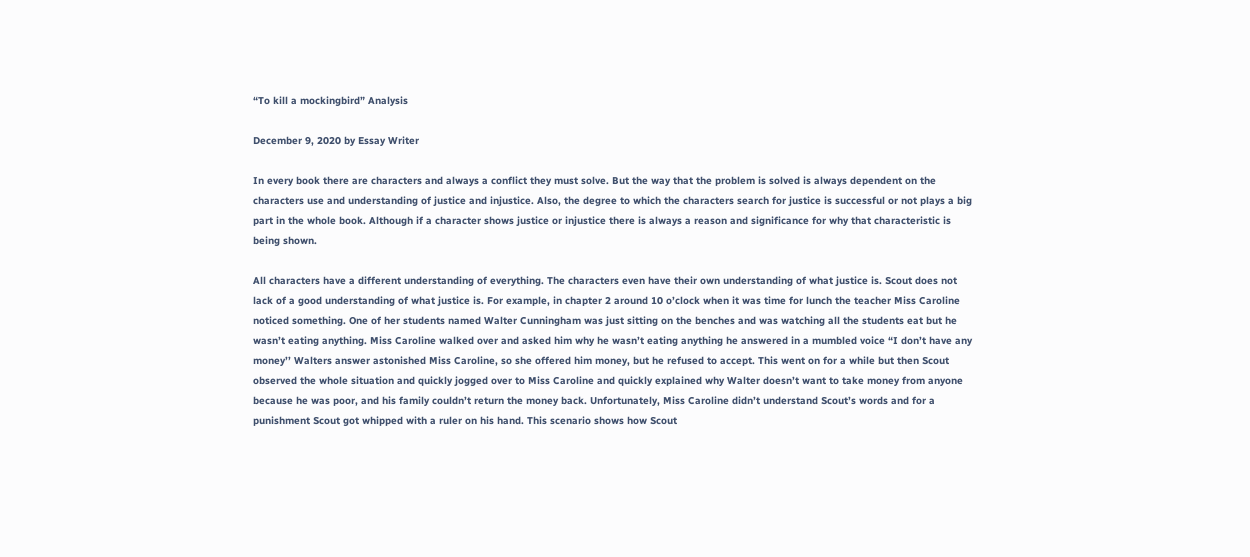“To kill a mockingbird” Analysis

December 9, 2020 by Essay Writer

In every book there are characters and always a conflict they must solve. But the way that the problem is solved is always dependent on the characters use and understanding of justice and injustice. Also, the degree to which the characters search for justice is successful or not plays a big part in the whole book. Although if a character shows justice or injustice there is always a reason and significance for why that characteristic is being shown.

All characters have a different understanding of everything. The characters even have their own understanding of what justice is. Scout does not lack of a good understanding of what justice is. For example, in chapter 2 around 10 o’clock when it was time for lunch the teacher Miss Caroline noticed something. One of her students named Walter Cunningham was just sitting on the benches and was watching all the students eat but he wasn’t eating anything. Miss Caroline walked over and asked him why he wasn’t eating anything he answered in a mumbled voice “I don’t have any money’’ Walters answer astonished Miss Caroline, so she offered him money, but he refused to accept. This went on for a while but then Scout observed the whole situation and quickly jogged over to Miss Caroline and quickly explained why Walter doesn’t want to take money from anyone because he was poor, and his family couldn’t return the money back. Unfortunately, Miss Caroline didn’t understand Scout’s words and for a punishment Scout got whipped with a ruler on his hand. This scenario shows how Scout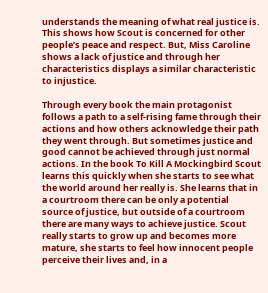understands the meaning of what real justice is. This shows how Scout is concerned for other people’s peace and respect. But, Miss Caroline shows a lack of justice and through her characteristics displays a similar characteristic to injustice.

Through every book the main protagonist follows a path to a self-rising fame through their actions and how others acknowledge their path they went through. But sometimes justice and good cannot be achieved through just normal actions. In the book To Kill A Mockingbird Scout learns this quickly when she starts to see what the world around her really is. She learns that in a courtroom there can be only a potential source of justice, but outside of a courtroom there are many ways to achieve justice. Scout really starts to grow up and becomes more mature, she starts to feel how innocent people perceive their lives and, in a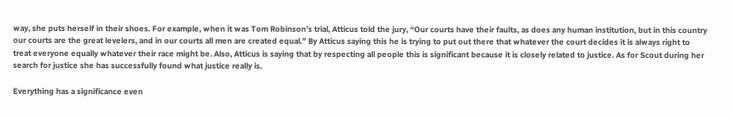way, she puts herself in their shoes. For example, when it was Tom Robinson’s trial, Atticus told the jury, “Our courts have their faults, as does any human institution, but in this country our courts are the great levelers, and in our courts all men are created equal.” By Atticus saying this he is trying to put out there that whatever the court decides it is always right to treat everyone equally whatever their race might be. Also, Atticus is saying that by respecting all people this is significant because it is closely related to justice. As for Scout during her search for justice she has successfully found what justice really is.

Everything has a significance even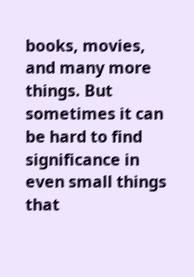books, movies, and many more things. But sometimes it can be hard to find significance in even small things that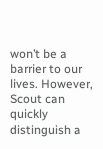won’t be a barrier to our lives. However, Scout can quickly distinguish a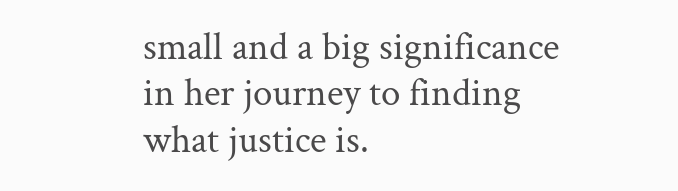small and a big significance in her journey to finding what justice is.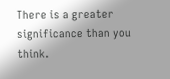There is a greater significance than you think.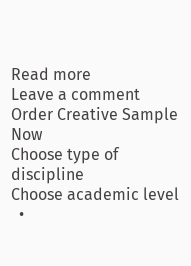Read more
Leave a comment
Order Creative Sample Now
Choose type of discipline
Choose academic level
  •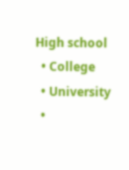High school
  • College
  • University
  •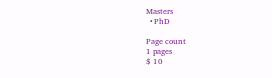Masters
  • PhD

Page count
1 pages
$ 10